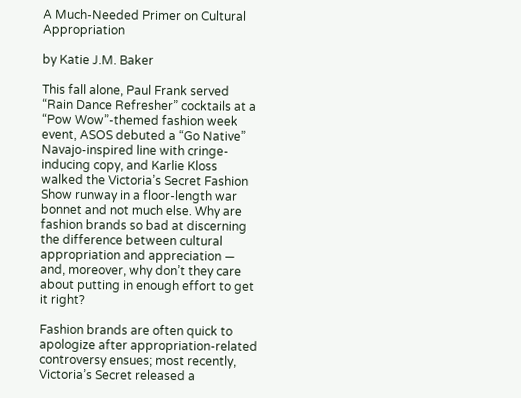A Much-Needed Primer on Cultural Appropriation

by Katie J.M. Baker

This fall alone, Paul Frank served “Rain Dance Refresher” cocktails at a “Pow Wow”-themed fashion week event, ASOS debuted a “Go Native” Navajo-inspired line with cringe-inducing copy, and Karlie Kloss walked the Victoria’s Secret Fashion Show runway in a floor-length war bonnet and not much else. Why are fashion brands so bad at discerning the difference between cultural appropriation and appreciation — and, moreover, why don’t they care about putting in enough effort to get it right?

Fashion brands are often quick to apologize after appropriation-related controversy ensues; most recently, Victoria’s Secret released a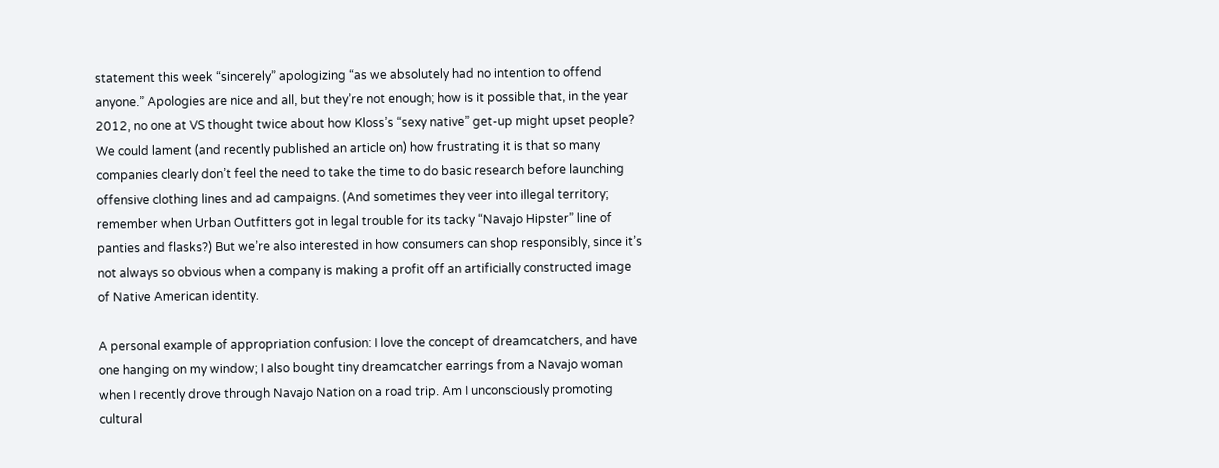statement this week “sincerely” apologizing “as we absolutely had no intention to offend anyone.” Apologies are nice and all, but they’re not enough; how is it possible that, in the year 2012, no one at VS thought twice about how Kloss’s “sexy native” get-up might upset people? We could lament (and recently published an article on) how frustrating it is that so many companies clearly don’t feel the need to take the time to do basic research before launching offensive clothing lines and ad campaigns. (And sometimes they veer into illegal territory; remember when Urban Outfitters got in legal trouble for its tacky “Navajo Hipster” line of panties and flasks?) But we’re also interested in how consumers can shop responsibly, since it’s not always so obvious when a company is making a profit off an artificially constructed image of Native American identity.

A personal example of appropriation confusion: I love the concept of dreamcatchers, and have one hanging on my window; I also bought tiny dreamcatcher earrings from a Navajo woman when I recently drove through Navajo Nation on a road trip. Am I unconsciously promoting cultural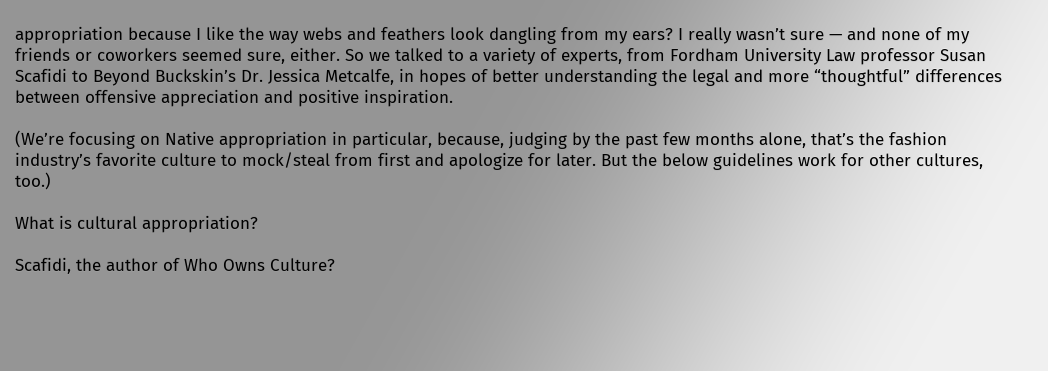appropriation because I like the way webs and feathers look dangling from my ears? I really wasn’t sure — and none of my friends or coworkers seemed sure, either. So we talked to a variety of experts, from Fordham University Law professor Susan Scafidi to Beyond Buckskin’s Dr. Jessica Metcalfe, in hopes of better understanding the legal and more “thoughtful” differences between offensive appreciation and positive inspiration.

(We’re focusing on Native appropriation in particular, because, judging by the past few months alone, that’s the fashion industry’s favorite culture to mock/steal from first and apologize for later. But the below guidelines work for other cultures, too.)

What is cultural appropriation?

Scafidi, the author of Who Owns Culture?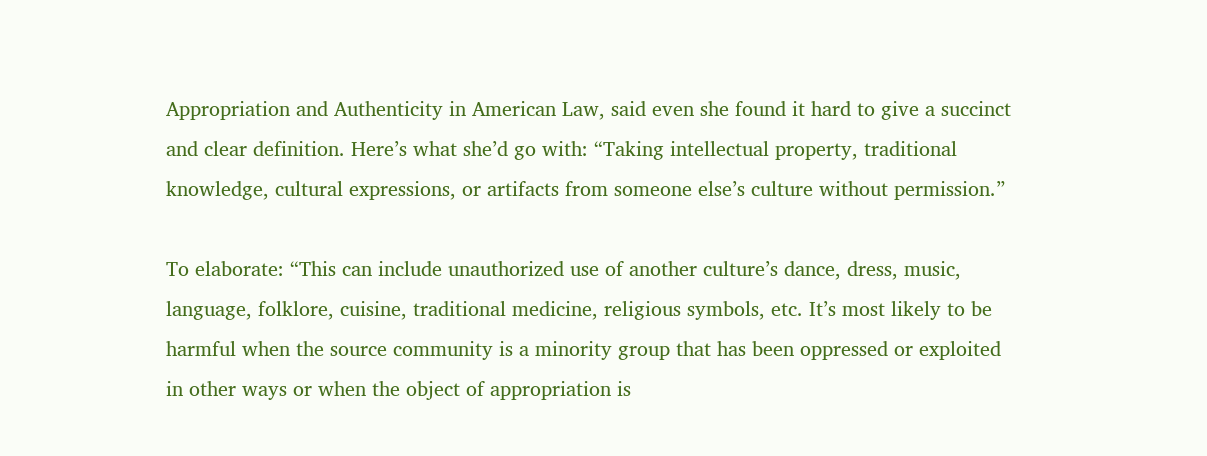Appropriation and Authenticity in American Law, said even she found it hard to give a succinct and clear definition. Here’s what she’d go with: “Taking intellectual property, traditional knowledge, cultural expressions, or artifacts from someone else’s culture without permission.”

To elaborate: “This can include unauthorized use of another culture’s dance, dress, music, language, folklore, cuisine, traditional medicine, religious symbols, etc. It’s most likely to be harmful when the source community is a minority group that has been oppressed or exploited in other ways or when the object of appropriation is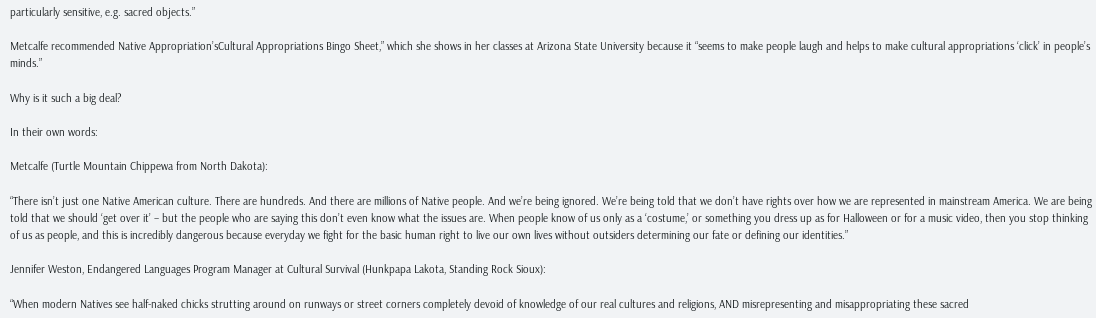particularly sensitive, e.g. sacred objects.”

Metcalfe recommended Native Appropriation’sCultural Appropriations Bingo Sheet,” which she shows in her classes at Arizona State University because it “seems to make people laugh and helps to make cultural appropriations ‘click’ in people’s minds.”

Why is it such a big deal?

In their own words:

Metcalfe (Turtle Mountain Chippewa from North Dakota):

“There isn’t just one Native American culture. There are hundreds. And there are millions of Native people. And we’re being ignored. We’re being told that we don’t have rights over how we are represented in mainstream America. We are being told that we should ‘get over it’ – but the people who are saying this don’t even know what the issues are. When people know of us only as a ‘costume,’ or something you dress up as for Halloween or for a music video, then you stop thinking of us as people, and this is incredibly dangerous because everyday we fight for the basic human right to live our own lives without outsiders determining our fate or defining our identities.”

Jennifer Weston, Endangered Languages Program Manager at Cultural Survival (Hunkpapa Lakota, Standing Rock Sioux):

“When modern Natives see half-naked chicks strutting around on runways or street corners completely devoid of knowledge of our real cultures and religions, AND misrepresenting and misappropriating these sacred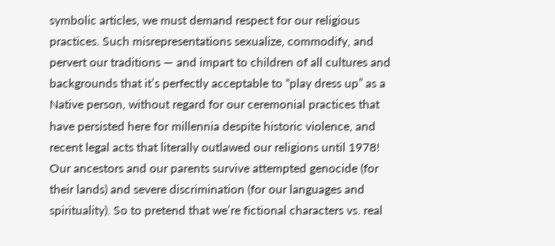symbolic articles, we must demand respect for our religious practices. Such misrepresentations sexualize, commodify, and pervert our traditions — and impart to children of all cultures and backgrounds that it’s perfectly acceptable to “play dress up” as a Native person, without regard for our ceremonial practices that have persisted here for millennia despite historic violence, and recent legal acts that literally outlawed our religions until 1978! Our ancestors and our parents survive attempted genocide (for their lands) and severe discrimination (for our languages and spirituality). So to pretend that we’re fictional characters vs. real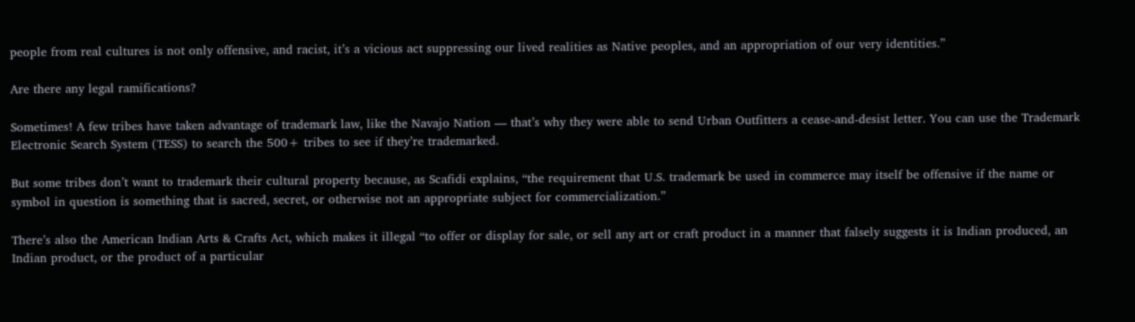people from real cultures is not only offensive, and racist, it’s a vicious act suppressing our lived realities as Native peoples, and an appropriation of our very identities.”

Are there any legal ramifications?

Sometimes! A few tribes have taken advantage of trademark law, like the Navajo Nation — that’s why they were able to send Urban Outfitters a cease-and-desist letter. You can use the Trademark Electronic Search System (TESS) to search the 500+ tribes to see if they’re trademarked.

But some tribes don’t want to trademark their cultural property because, as Scafidi explains, “the requirement that U.S. trademark be used in commerce may itself be offensive if the name or symbol in question is something that is sacred, secret, or otherwise not an appropriate subject for commercialization.”

There’s also the American Indian Arts & Crafts Act, which makes it illegal “to offer or display for sale, or sell any art or craft product in a manner that falsely suggests it is Indian produced, an Indian product, or the product of a particular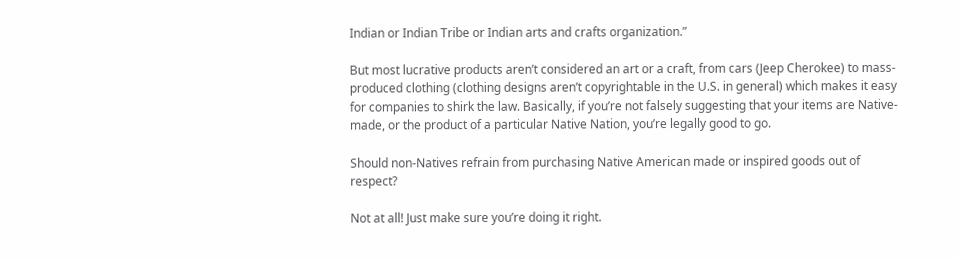Indian or Indian Tribe or Indian arts and crafts organization.”

But most lucrative products aren’t considered an art or a craft, from cars (Jeep Cherokee) to mass-produced clothing (clothing designs aren’t copyrightable in the U.S. in general) which makes it easy for companies to shirk the law. Basically, if you’re not falsely suggesting that your items are Native-made, or the product of a particular Native Nation, you’re legally good to go.

Should non-Natives refrain from purchasing Native American made or inspired goods out of respect?

Not at all! Just make sure you’re doing it right.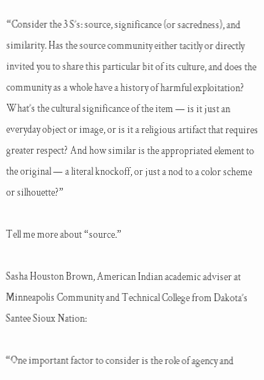“Consider the 3 S’s: source, significance (or sacredness), and similarity. Has the source community either tacitly or directly invited you to share this particular bit of its culture, and does the community as a whole have a history of harmful exploitation? What’s the cultural significance of the item — is it just an everyday object or image, or is it a religious artifact that requires greater respect? And how similar is the appropriated element to the original — a literal knockoff, or just a nod to a color scheme or silhouette?”

Tell me more about “source.”

Sasha Houston Brown, American Indian academic adviser at Minneapolis Community and Technical College from Dakota’s Santee Sioux Nation:

“One important factor to consider is the role of agency and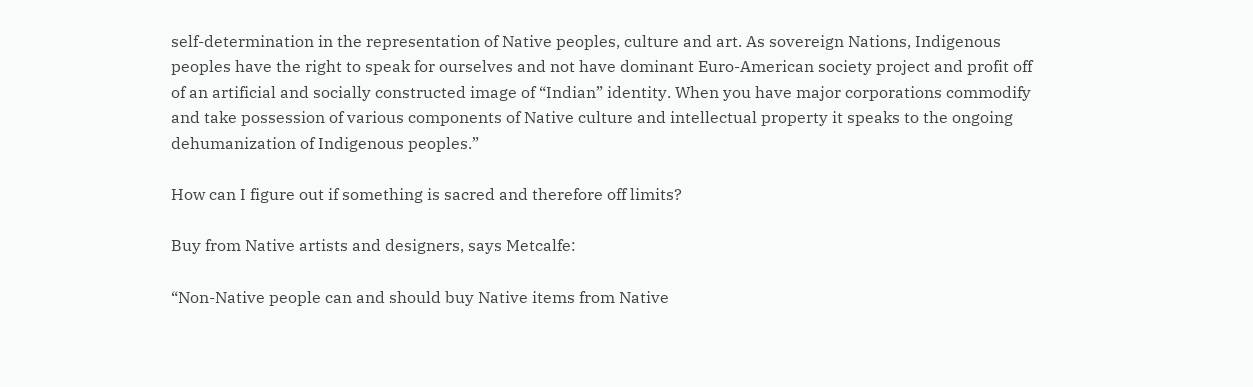self-determination in the representation of Native peoples, culture and art. As sovereign Nations, Indigenous peoples have the right to speak for ourselves and not have dominant Euro-American society project and profit off of an artificial and socially constructed image of “Indian” identity. When you have major corporations commodify and take possession of various components of Native culture and intellectual property it speaks to the ongoing dehumanization of Indigenous peoples.”

How can I figure out if something is sacred and therefore off limits?

Buy from Native artists and designers, says Metcalfe:

“Non-Native people can and should buy Native items from Native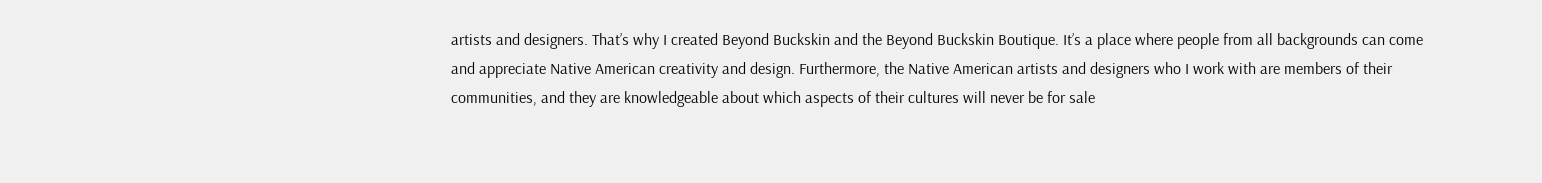artists and designers. That’s why I created Beyond Buckskin and the Beyond Buckskin Boutique. It’s a place where people from all backgrounds can come and appreciate Native American creativity and design. Furthermore, the Native American artists and designers who I work with are members of their communities, and they are knowledgeable about which aspects of their cultures will never be for sale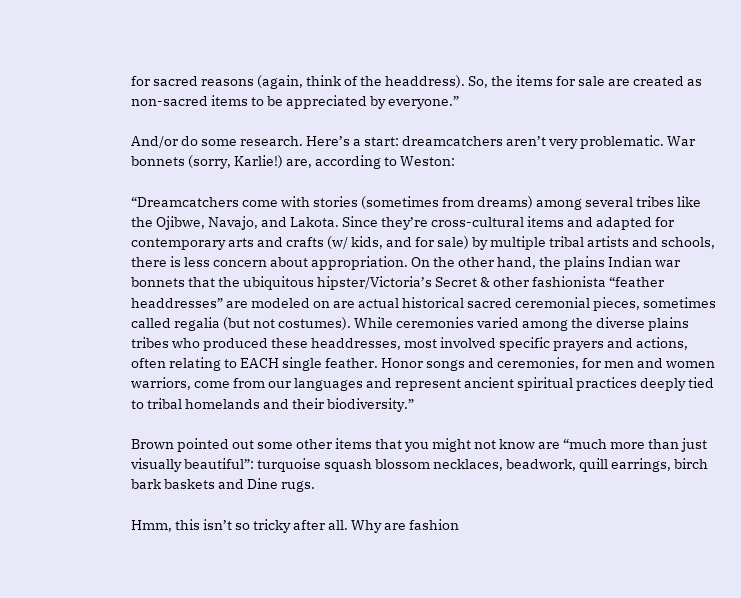for sacred reasons (again, think of the headdress). So, the items for sale are created as non-sacred items to be appreciated by everyone.”

And/or do some research. Here’s a start: dreamcatchers aren’t very problematic. War bonnets (sorry, Karlie!) are, according to Weston:

“Dreamcatchers come with stories (sometimes from dreams) among several tribes like the Ojibwe, Navajo, and Lakota. Since they’re cross-cultural items and adapted for contemporary arts and crafts (w/ kids, and for sale) by multiple tribal artists and schools, there is less concern about appropriation. On the other hand, the plains Indian war bonnets that the ubiquitous hipster/Victoria’s Secret & other fashionista “feather headdresses” are modeled on are actual historical sacred ceremonial pieces, sometimes called regalia (but not costumes). While ceremonies varied among the diverse plains tribes who produced these headdresses, most involved specific prayers and actions, often relating to EACH single feather. Honor songs and ceremonies, for men and women warriors, come from our languages and represent ancient spiritual practices deeply tied to tribal homelands and their biodiversity.”

Brown pointed out some other items that you might not know are “much more than just visually beautiful”: turquoise squash blossom necklaces, beadwork, quill earrings, birch bark baskets and Dine rugs.

Hmm, this isn’t so tricky after all. Why are fashion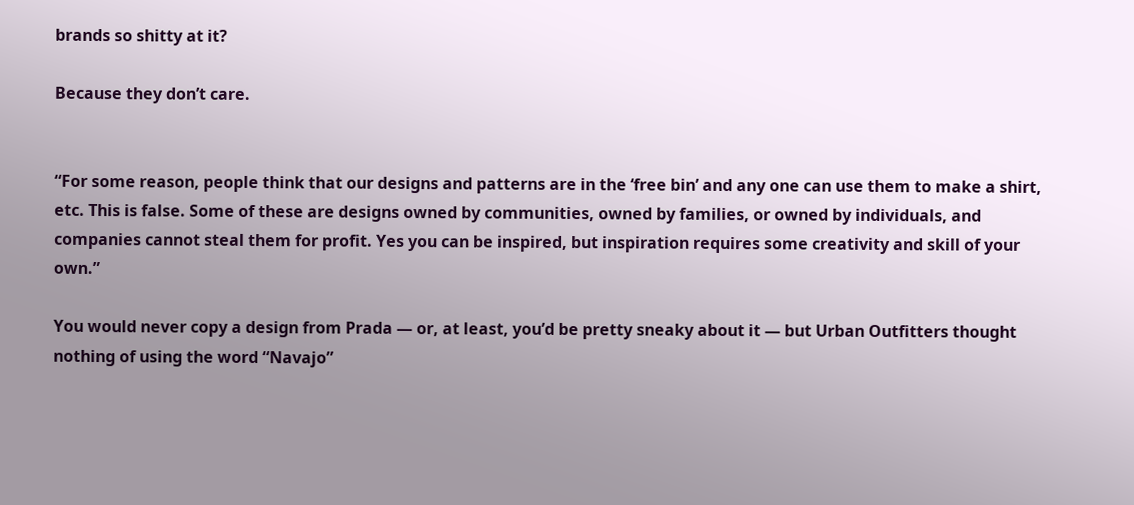brands so shitty at it?

Because they don’t care.


“For some reason, people think that our designs and patterns are in the ‘free bin’ and any one can use them to make a shirt, etc. This is false. Some of these are designs owned by communities, owned by families, or owned by individuals, and companies cannot steal them for profit. Yes you can be inspired, but inspiration requires some creativity and skill of your own.”

You would never copy a design from Prada — or, at least, you’d be pretty sneaky about it — but Urban Outfitters thought nothing of using the word “Navajo”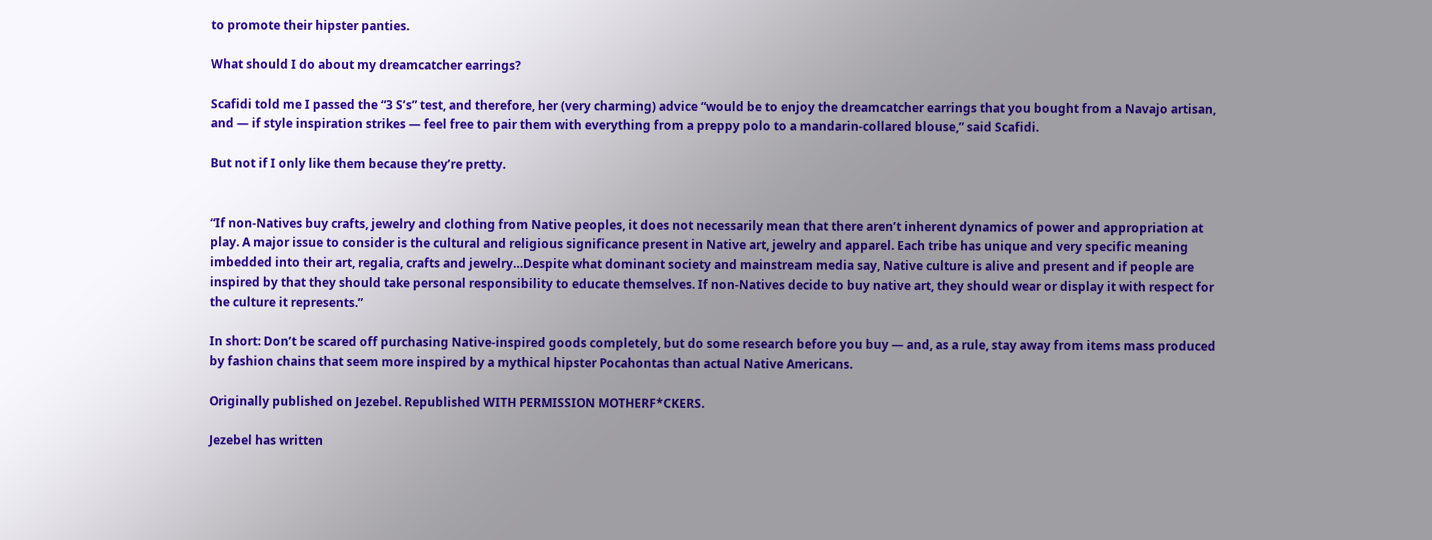to promote their hipster panties.

What should I do about my dreamcatcher earrings?

Scafidi told me I passed the “3 S’s” test, and therefore, her (very charming) advice “would be to enjoy the dreamcatcher earrings that you bought from a Navajo artisan, and — if style inspiration strikes — feel free to pair them with everything from a preppy polo to a mandarin-collared blouse,” said Scafidi.

But not if I only like them because they’re pretty.


“If non-Natives buy crafts, jewelry and clothing from Native peoples, it does not necessarily mean that there aren’t inherent dynamics of power and appropriation at play. A major issue to consider is the cultural and religious significance present in Native art, jewelry and apparel. Each tribe has unique and very specific meaning imbedded into their art, regalia, crafts and jewelry…Despite what dominant society and mainstream media say, Native culture is alive and present and if people are inspired by that they should take personal responsibility to educate themselves. If non-Natives decide to buy native art, they should wear or display it with respect for the culture it represents.”

In short: Don’t be scared off purchasing Native-inspired goods completely, but do some research before you buy — and, as a rule, stay away from items mass produced by fashion chains that seem more inspired by a mythical hipster Pocahontas than actual Native Americans.

Originally published on Jezebel. Republished WITH PERMISSION MOTHERF*CKERS.

Jezebel has written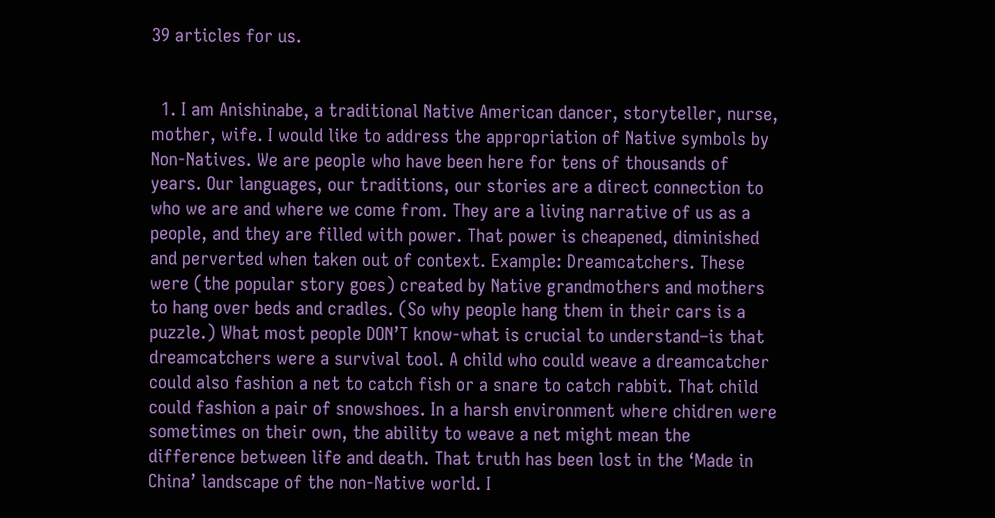39 articles for us.


  1. I am Anishinabe, a traditional Native American dancer, storyteller, nurse, mother, wife. I would like to address the appropriation of Native symbols by Non-Natives. We are people who have been here for tens of thousands of years. Our languages, our traditions, our stories are a direct connection to who we are and where we come from. They are a living narrative of us as a people, and they are filled with power. That power is cheapened, diminished and perverted when taken out of context. Example: Dreamcatchers. These were (the popular story goes) created by Native grandmothers and mothers to hang over beds and cradles. (So why people hang them in their cars is a puzzle.) What most people DON’T know-what is crucial to understand–is that dreamcatchers were a survival tool. A child who could weave a dreamcatcher could also fashion a net to catch fish or a snare to catch rabbit. That child could fashion a pair of snowshoes. In a harsh environment where chidren were sometimes on their own, the ability to weave a net might mean the difference between life and death. That truth has been lost in the ‘Made in China’ landscape of the non-Native world. I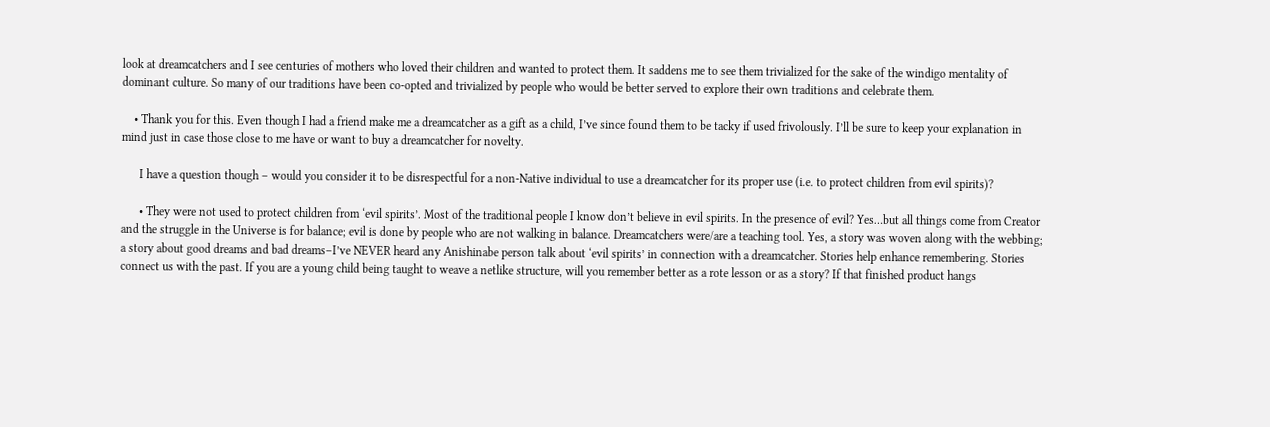look at dreamcatchers and I see centuries of mothers who loved their children and wanted to protect them. It saddens me to see them trivialized for the sake of the windigo mentality of dominant culture. So many of our traditions have been co-opted and trivialized by people who would be better served to explore their own traditions and celebrate them.

    • Thank you for this. Even though I had a friend make me a dreamcatcher as a gift as a child, I’ve since found them to be tacky if used frivolously. I’ll be sure to keep your explanation in mind just in case those close to me have or want to buy a dreamcatcher for novelty.

      I have a question though – would you consider it to be disrespectful for a non-Native individual to use a dreamcatcher for its proper use (i.e. to protect children from evil spirits)?

      • They were not used to protect children from ‘evil spirits’. Most of the traditional people I know don’t believe in evil spirits. In the presence of evil? Yes…but all things come from Creator and the struggle in the Universe is for balance; evil is done by people who are not walking in balance. Dreamcatchers were/are a teaching tool. Yes, a story was woven along with the webbing; a story about good dreams and bad dreams–I’ve NEVER heard any Anishinabe person talk about ‘evil spirits’ in connection with a dreamcatcher. Stories help enhance remembering. Stories connect us with the past. If you are a young child being taught to weave a netlike structure, will you remember better as a rote lesson or as a story? If that finished product hangs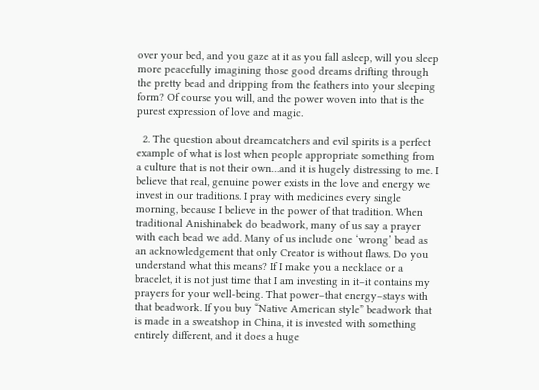over your bed, and you gaze at it as you fall asleep, will you sleep more peacefully imagining those good dreams drifting through the pretty bead and dripping from the feathers into your sleeping form? Of course you will, and the power woven into that is the purest expression of love and magic.

  2. The question about dreamcatchers and evil spirits is a perfect example of what is lost when people appropriate something from a culture that is not their own…and it is hugely distressing to me. I believe that real, genuine power exists in the love and energy we invest in our traditions. I pray with medicines every single morning, because I believe in the power of that tradition. When traditional Anishinabek do beadwork, many of us say a prayer with each bead we add. Many of us include one ‘wrong’ bead as an acknowledgement that only Creator is without flaws. Do you understand what this means? If I make you a necklace or a bracelet, it is not just time that I am investing in it–it contains my prayers for your well-being. That power–that energy–stays with that beadwork. If you buy “Native American style” beadwork that is made in a sweatshop in China, it is invested with something entirely different, and it does a huge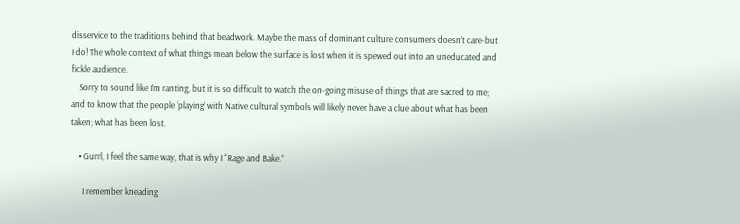disservice to the traditions behind that beadwork. Maybe the mass of dominant culture consumers doesn’t care-but I do! The whole context of what things mean below the surface is lost when it is spewed out into an uneducated and fickle audience.
    Sorry to sound like I’m ranting, but it is so difficult to watch the on-going misuse of things that are sacred to me; and to know that the people ‘playing’ with Native cultural symbols will likely never have a clue about what has been taken; what has been lost.

    • Gurrl, I feel the same way, that is why I “Rage and Bake.”

      I remember kneading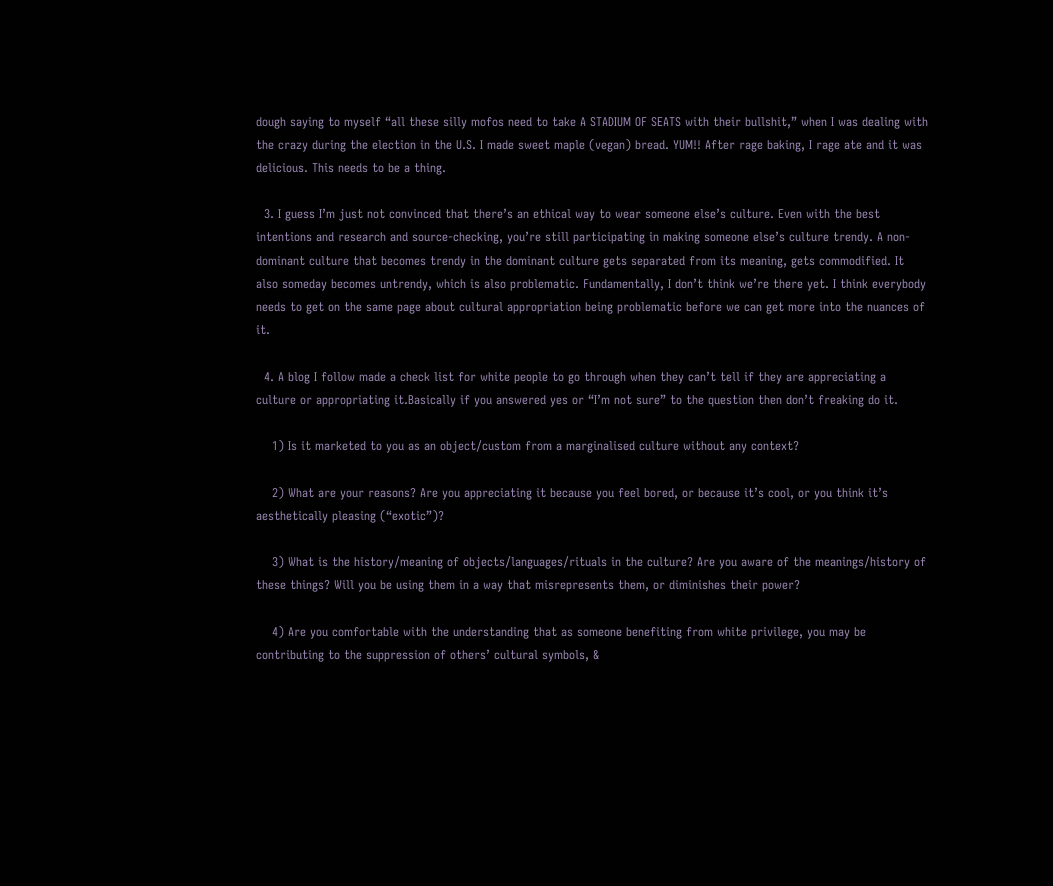dough saying to myself “all these silly mofos need to take A STADIUM OF SEATS with their bullshit,” when I was dealing with the crazy during the election in the U.S. I made sweet maple (vegan) bread. YUM!! After rage baking, I rage ate and it was delicious. This needs to be a thing.

  3. I guess I’m just not convinced that there’s an ethical way to wear someone else’s culture. Even with the best intentions and research and source-checking, you’re still participating in making someone else’s culture trendy. A non-dominant culture that becomes trendy in the dominant culture gets separated from its meaning, gets commodified. It also someday becomes untrendy, which is also problematic. Fundamentally, I don’t think we’re there yet. I think everybody needs to get on the same page about cultural appropriation being problematic before we can get more into the nuances of it.

  4. A blog I follow made a check list for white people to go through when they can’t tell if they are appreciating a culture or appropriating it.Basically if you answered yes or “I’m not sure” to the question then don’t freaking do it.

    1) Is it marketed to you as an object/custom from a marginalised culture without any context?

    2) What are your reasons? Are you appreciating it because you feel bored, or because it’s cool, or you think it’s aesthetically pleasing (“exotic”)?

    3) What is the history/meaning of objects/languages/rituals in the culture? Are you aware of the meanings/history of these things? Will you be using them in a way that misrepresents them, or diminishes their power?

    4) Are you comfortable with the understanding that as someone benefiting from white privilege, you may be contributing to the suppression of others’ cultural symbols, &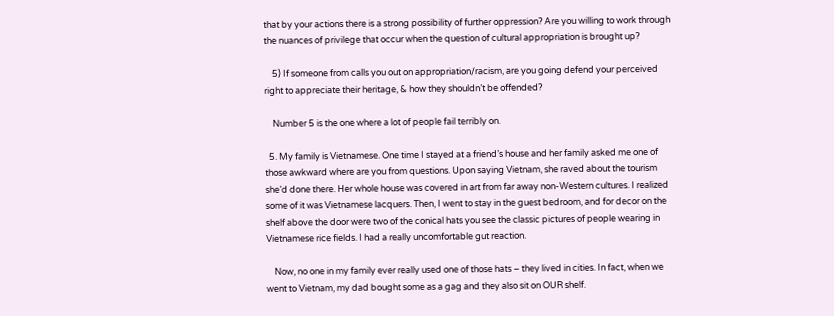that by your actions there is a strong possibility of further oppression? Are you willing to work through the nuances of privilege that occur when the question of cultural appropriation is brought up?

    5) If someone from calls you out on appropriation/racism, are you going defend your perceived right to appreciate their heritage, & how they shouldn’t be offended?

    Number 5 is the one where a lot of people fail terribly on.

  5. My family is Vietnamese. One time I stayed at a friend’s house and her family asked me one of those awkward where are you from questions. Upon saying Vietnam, she raved about the tourism she’d done there. Her whole house was covered in art from far away non-Western cultures. I realized some of it was Vietnamese lacquers. Then, I went to stay in the guest bedroom, and for decor on the shelf above the door were two of the conical hats you see the classic pictures of people wearing in Vietnamese rice fields. I had a really uncomfortable gut reaction.

    Now, no one in my family ever really used one of those hats – they lived in cities. In fact, when we went to Vietnam, my dad bought some as a gag and they also sit on OUR shelf.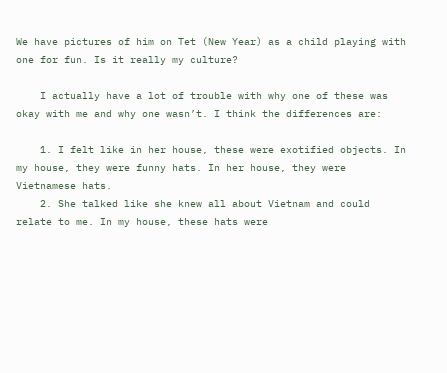We have pictures of him on Tet (New Year) as a child playing with one for fun. Is it really my culture?

    I actually have a lot of trouble with why one of these was okay with me and why one wasn’t. I think the differences are:

    1. I felt like in her house, these were exotified objects. In my house, they were funny hats. In her house, they were Vietnamese hats.
    2. She talked like she knew all about Vietnam and could relate to me. In my house, these hats were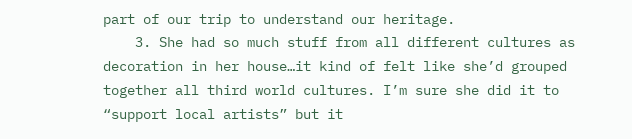part of our trip to understand our heritage.
    3. She had so much stuff from all different cultures as decoration in her house…it kind of felt like she’d grouped together all third world cultures. I’m sure she did it to “support local artists” but it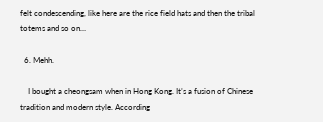felt condescending, like here are the rice field hats and then the tribal totems and so on…

  6. Mehh.

    I bought a cheongsam when in Hong Kong. It’s a fusion of Chinese tradition and modern style. According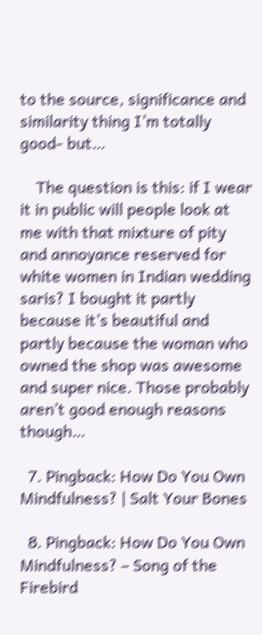to the source, significance and similarity thing I’m totally good- but…

    The question is this: if I wear it in public will people look at me with that mixture of pity and annoyance reserved for white women in Indian wedding saris? I bought it partly because it’s beautiful and partly because the woman who owned the shop was awesome and super nice. Those probably aren’t good enough reasons though…

  7. Pingback: How Do You Own Mindfulness? | Salt Your Bones

  8. Pingback: How Do You Own Mindfulness? – Song of the Firebird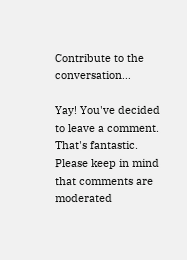Contribute to the conversation...

Yay! You've decided to leave a comment. That's fantastic. Please keep in mind that comments are moderated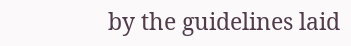by the guidelines laid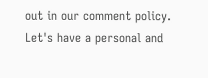out in our comment policy. Let's have a personal and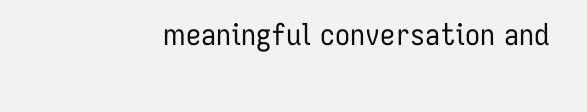meaningful conversation and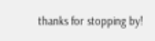thanks for stopping by!